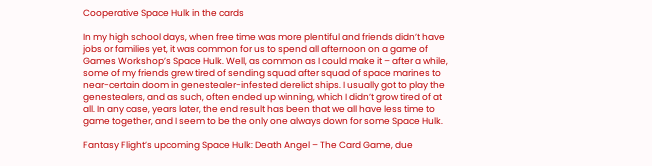Cooperative Space Hulk in the cards

In my high school days, when free time was more plentiful and friends didn’t have jobs or families yet, it was common for us to spend all afternoon on a game of Games Workshop’s Space Hulk. Well, as common as I could make it – after a while, some of my friends grew tired of sending squad after squad of space marines to near-certain doom in genestealer-infested derelict ships. I usually got to play the genestealers, and as such, often ended up winning, which I didn’t grow tired of at all. In any case, years later, the end result has been that we all have less time to game together, and I seem to be the only one always down for some Space Hulk.

Fantasy Flight’s upcoming Space Hulk: Death Angel – The Card Game, due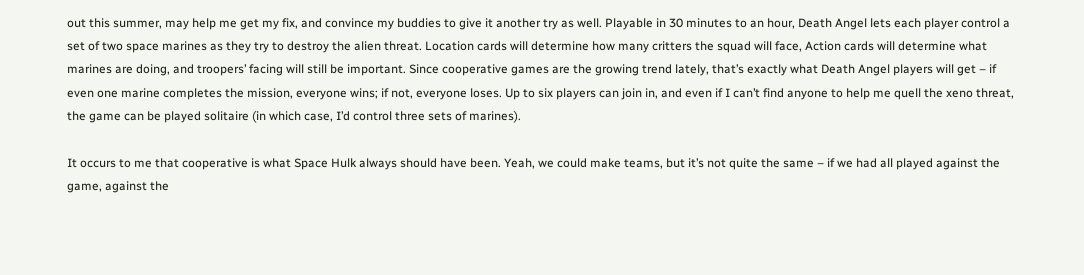out this summer, may help me get my fix, and convince my buddies to give it another try as well. Playable in 30 minutes to an hour, Death Angel lets each player control a set of two space marines as they try to destroy the alien threat. Location cards will determine how many critters the squad will face, Action cards will determine what marines are doing, and troopers’ facing will still be important. Since cooperative games are the growing trend lately, that’s exactly what Death Angel players will get – if even one marine completes the mission, everyone wins; if not, everyone loses. Up to six players can join in, and even if I can’t find anyone to help me quell the xeno threat, the game can be played solitaire (in which case, I’d control three sets of marines).

It occurs to me that cooperative is what Space Hulk always should have been. Yeah, we could make teams, but it’s not quite the same – if we had all played against the game, against the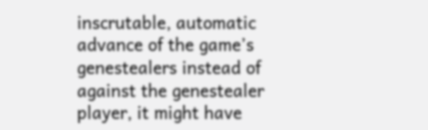inscrutable, automatic advance of the game’s genestealers instead of against the genestealer player, it might have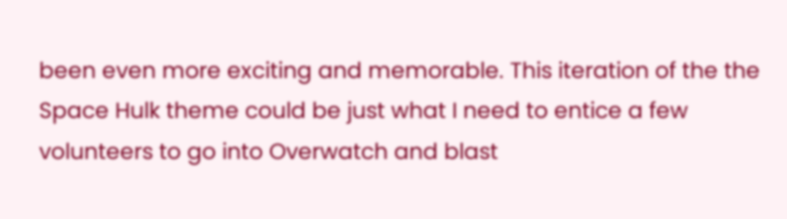been even more exciting and memorable. This iteration of the the Space Hulk theme could be just what I need to entice a few volunteers to go into Overwatch and blast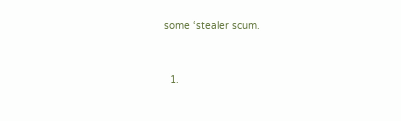some ‘stealer scum.


  1.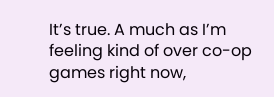It’s true. A much as I’m feeling kind of over co-op games right now,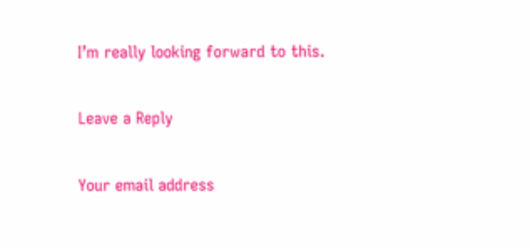I’m really looking forward to this.

Leave a Reply

Your email address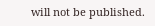will not be published.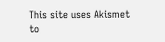This site uses Akismet to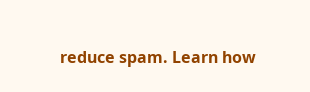reduce spam. Learn how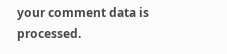your comment data is processed.